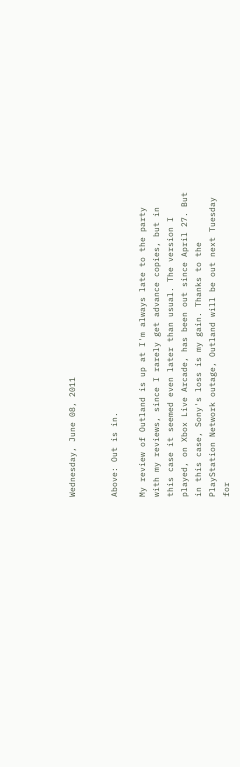Wednesday, June 08, 2011


Above: Out is in.

My review of Outland is up at I'm always late to the party with my reviews, since I rarely get advance copies, but in this case it seemed even later than usual. The version I played, on Xbox Live Arcade, has been out since April 27. But in this case, Sony's loss is my gain. Thanks to the PlayStation Network outage, Outland will be out next Tuesday for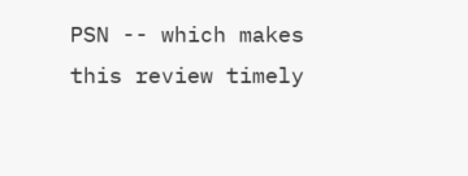PSN -- which makes this review timely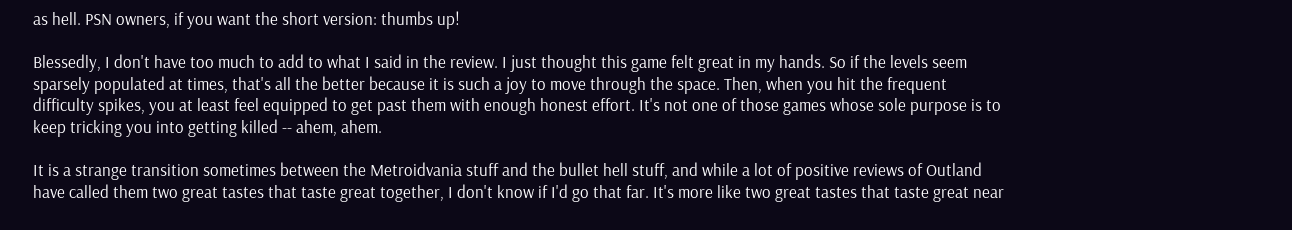as hell. PSN owners, if you want the short version: thumbs up!

Blessedly, I don't have too much to add to what I said in the review. I just thought this game felt great in my hands. So if the levels seem sparsely populated at times, that's all the better because it is such a joy to move through the space. Then, when you hit the frequent difficulty spikes, you at least feel equipped to get past them with enough honest effort. It's not one of those games whose sole purpose is to keep tricking you into getting killed -- ahem, ahem.

It is a strange transition sometimes between the Metroidvania stuff and the bullet hell stuff, and while a lot of positive reviews of Outland have called them two great tastes that taste great together, I don't know if I'd go that far. It's more like two great tastes that taste great near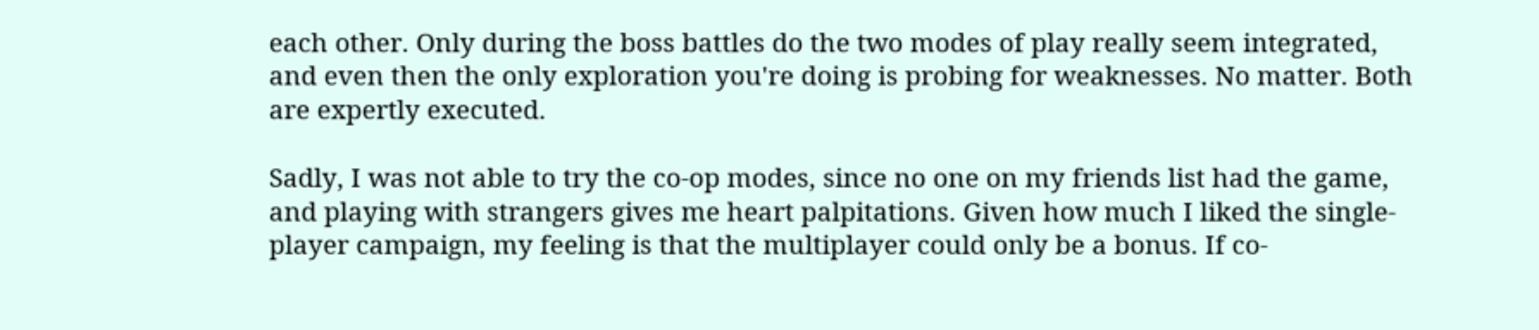each other. Only during the boss battles do the two modes of play really seem integrated, and even then the only exploration you're doing is probing for weaknesses. No matter. Both are expertly executed.

Sadly, I was not able to try the co-op modes, since no one on my friends list had the game, and playing with strangers gives me heart palpitations. Given how much I liked the single-player campaign, my feeling is that the multiplayer could only be a bonus. If co-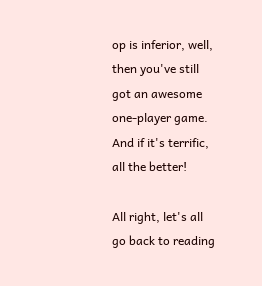op is inferior, well, then you've still got an awesome one-player game. And if it's terrific, all the better!

All right, let's all go back to reading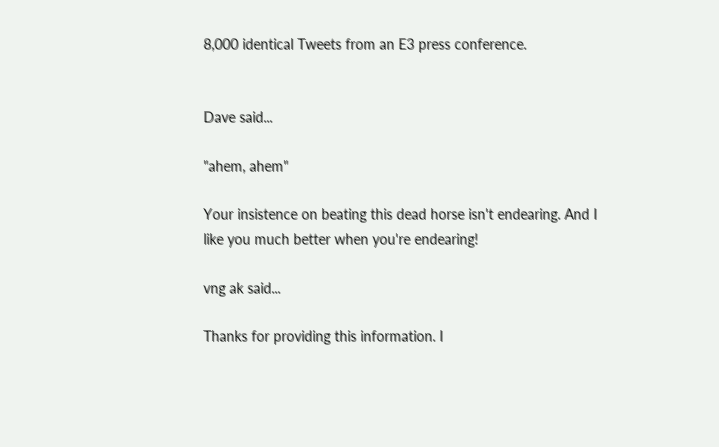8,000 identical Tweets from an E3 press conference.


Dave said...

"ahem, ahem"

Your insistence on beating this dead horse isn't endearing. And I like you much better when you're endearing!

vng ak said...

Thanks for providing this information. I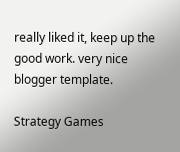really liked it, keep up the good work. very nice blogger template.

Strategy Games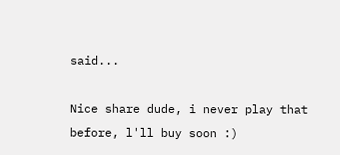said...

Nice share dude, i never play that before, l'll buy soon :)